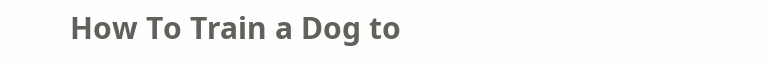How To Train a Dog to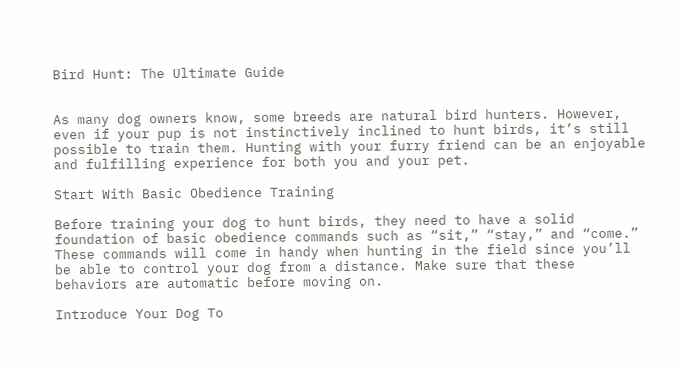Bird Hunt: The Ultimate Guide


As many dog owners know, some breeds are natural bird hunters. However, even if your pup is not instinctively inclined to hunt birds, it’s still possible to train them. Hunting with your furry friend can be an enjoyable and fulfilling experience for both you and your pet.

Start With Basic Obedience Training

Before training your dog to hunt birds, they need to have a solid foundation of basic obedience commands such as “sit,” “stay,” and “come.” These commands will come in handy when hunting in the field since you’ll be able to control your dog from a distance. Make sure that these behaviors are automatic before moving on.

Introduce Your Dog To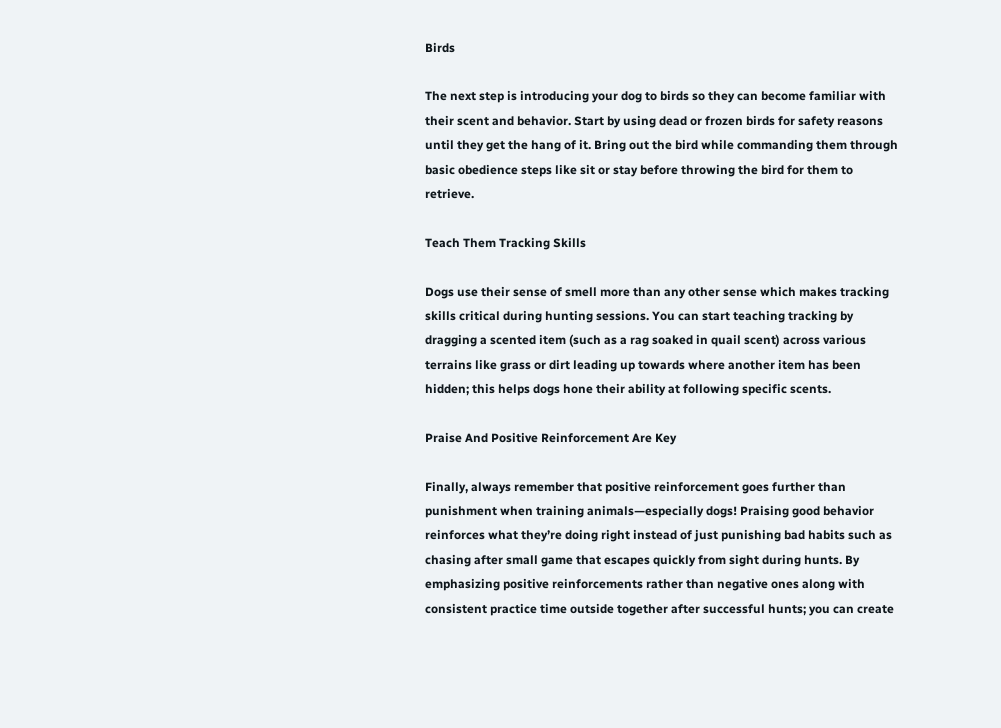Birds

The next step is introducing your dog to birds so they can become familiar with their scent and behavior. Start by using dead or frozen birds for safety reasons until they get the hang of it. Bring out the bird while commanding them through basic obedience steps like sit or stay before throwing the bird for them to retrieve.

Teach Them Tracking Skills

Dogs use their sense of smell more than any other sense which makes tracking skills critical during hunting sessions. You can start teaching tracking by dragging a scented item (such as a rag soaked in quail scent) across various terrains like grass or dirt leading up towards where another item has been hidden; this helps dogs hone their ability at following specific scents.

Praise And Positive Reinforcement Are Key

Finally, always remember that positive reinforcement goes further than punishment when training animals—especially dogs! Praising good behavior reinforces what they’re doing right instead of just punishing bad habits such as chasing after small game that escapes quickly from sight during hunts. By emphasizing positive reinforcements rather than negative ones along with consistent practice time outside together after successful hunts; you can create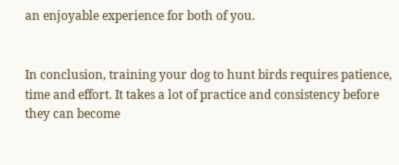an enjoyable experience for both of you.


In conclusion, training your dog to hunt birds requires patience, time and effort. It takes a lot of practice and consistency before they can become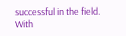successful in the field. With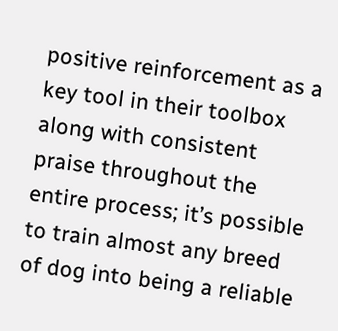positive reinforcement as a key tool in their toolbox along with consistent praise throughout the entire process; it’s possible to train almost any breed of dog into being a reliable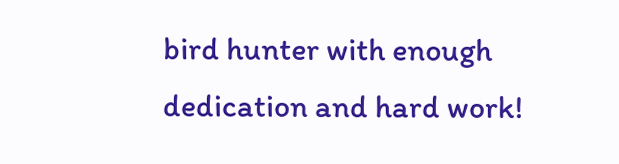bird hunter with enough dedication and hard work!